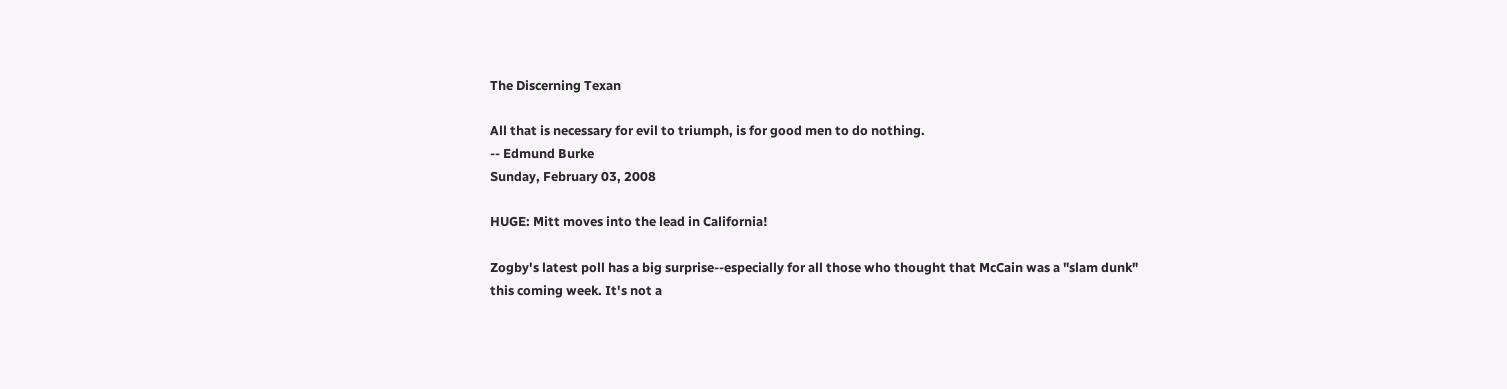The Discerning Texan

All that is necessary for evil to triumph, is for good men to do nothing.
-- Edmund Burke
Sunday, February 03, 2008

HUGE: Mitt moves into the lead in California!

Zogby's latest poll has a big surprise--especially for all those who thought that McCain was a "slam dunk" this coming week. It's not a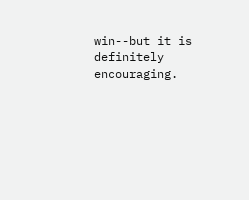win--but it is definitely encouraging.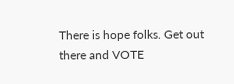There is hope folks. Get out there and VOTE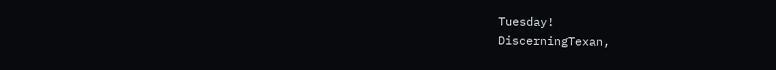Tuesday!
DiscerningTexan,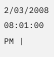2/03/2008 08:01:00 PM |